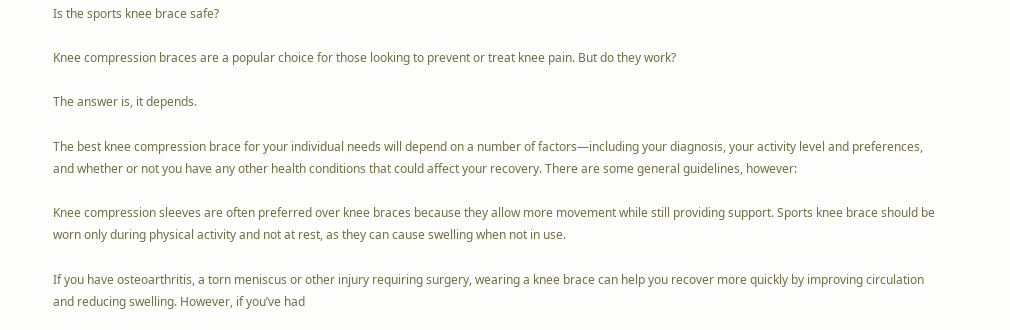Is the sports knee brace safe?

Knee compression braces are a popular choice for those looking to prevent or treat knee pain. But do they work?

The answer is, it depends.

The best knee compression brace for your individual needs will depend on a number of factors—including your diagnosis, your activity level and preferences, and whether or not you have any other health conditions that could affect your recovery. There are some general guidelines, however:

Knee compression sleeves are often preferred over knee braces because they allow more movement while still providing support. Sports knee brace should be worn only during physical activity and not at rest, as they can cause swelling when not in use.

If you have osteoarthritis, a torn meniscus or other injury requiring surgery, wearing a knee brace can help you recover more quickly by improving circulation and reducing swelling. However, if you’ve had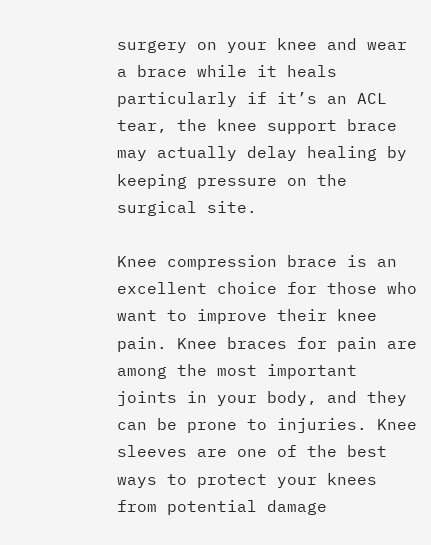surgery on your knee and wear a brace while it heals particularly if it’s an ACL tear, the knee support brace may actually delay healing by keeping pressure on the surgical site.

Knee compression brace is an excellent choice for those who want to improve their knee pain. Knee braces for pain are among the most important joints in your body, and they can be prone to injuries. Knee sleeves are one of the best ways to protect your knees from potential damage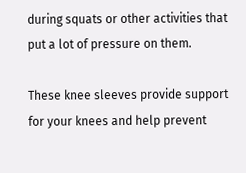during squats or other activities that put a lot of pressure on them.

These knee sleeves provide support for your knees and help prevent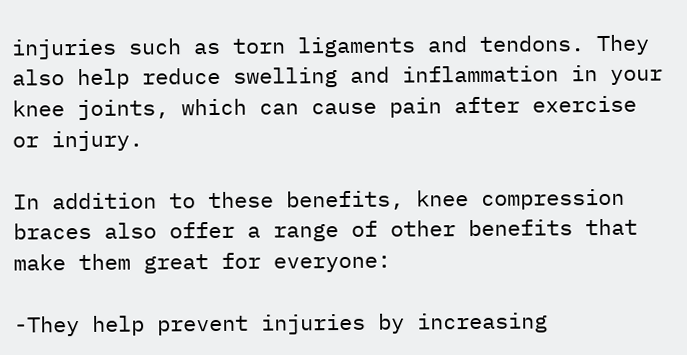injuries such as torn ligaments and tendons. They also help reduce swelling and inflammation in your knee joints, which can cause pain after exercise or injury.

In addition to these benefits, knee compression braces also offer a range of other benefits that make them great for everyone:

-They help prevent injuries by increasing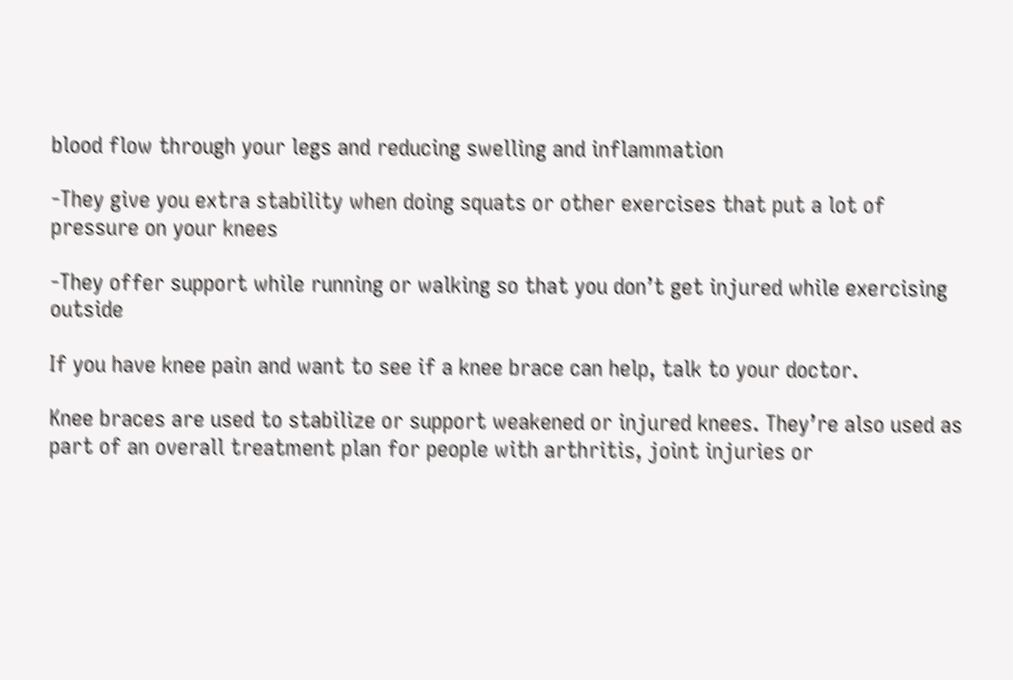blood flow through your legs and reducing swelling and inflammation

-They give you extra stability when doing squats or other exercises that put a lot of pressure on your knees

-They offer support while running or walking so that you don’t get injured while exercising outside

If you have knee pain and want to see if a knee brace can help, talk to your doctor.

Knee braces are used to stabilize or support weakened or injured knees. They’re also used as part of an overall treatment plan for people with arthritis, joint injuries or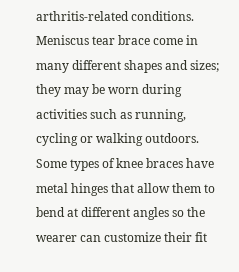arthritis-related conditions. Meniscus tear brace come in many different shapes and sizes; they may be worn during activities such as running, cycling or walking outdoors. Some types of knee braces have metal hinges that allow them to bend at different angles so the wearer can customize their fit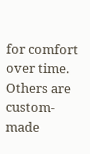for comfort over time. Others are custom-made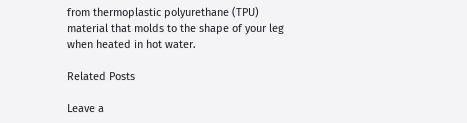from thermoplastic polyurethane (TPU) material that molds to the shape of your leg when heated in hot water.

Related Posts

Leave a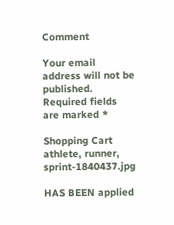Comment

Your email address will not be published. Required fields are marked *

Shopping Cart
athlete, runner, sprint-1840437.jpg

HAS BEEN applied